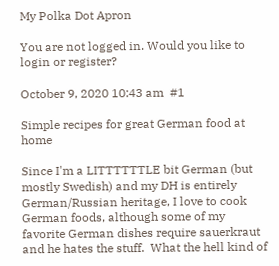My Polka Dot Apron

You are not logged in. Would you like to login or register?

October 9, 2020 10:43 am  #1

Simple recipes for great German food at home

Since I'm a LITTTTTTLE bit German (but mostly Swedish) and my DH is entirely German/Russian heritage, I love to cook German foods, although some of my favorite German dishes require sauerkraut and he hates the stuff.  What the hell kind of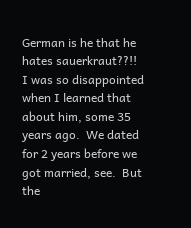German is he that he hates sauerkraut??!!  I was so disappointed when I learned that about him, some 35 years ago.  We dated for 2 years before we got married, see.  But the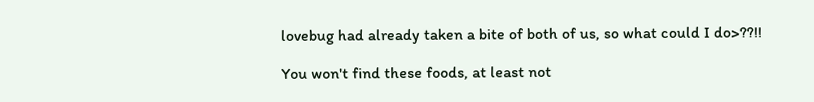lovebug had already taken a bite of both of us, so what could I do>??!!

You won't find these foods, at least not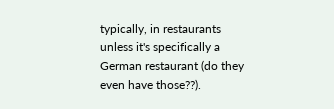typically, in restaurants unless it's specifically a German restaurant (do they even have those??).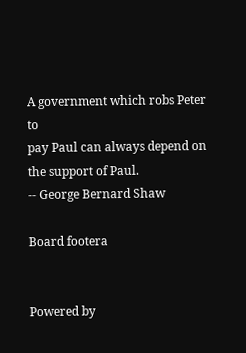A government which robs Peter to
pay Paul can always depend on
the support of Paul.
-- George Bernard Shaw

Board footera


Powered by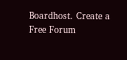Boardhost. Create a Free Forum